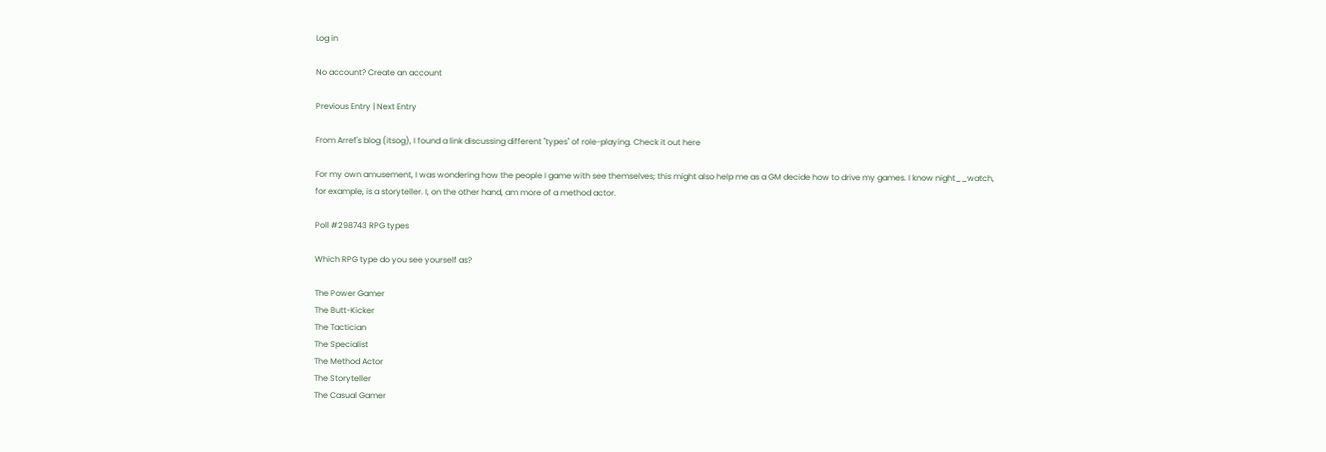Log in

No account? Create an account

Previous Entry | Next Entry

From Arref's blog (itsog), I found a link discussing different "types" of role-playing. Check it out here

For my own amusement, I was wondering how the people I game with see themselves; this might also help me as a GM decide how to drive my games. I know night__watch, for example, is a storyteller. I, on the other hand, am more of a method actor.

Poll #298743 RPG types

Which RPG type do you see yourself as?

The Power Gamer
The Butt-Kicker
The Tactician
The Specialist
The Method Actor
The Storyteller
The Casual Gamer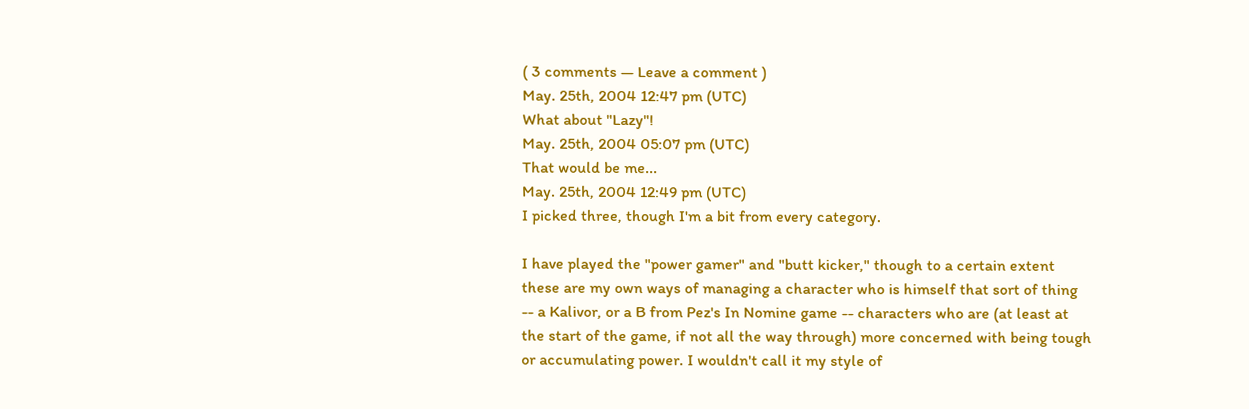( 3 comments — Leave a comment )
May. 25th, 2004 12:47 pm (UTC)
What about "Lazy"!
May. 25th, 2004 05:07 pm (UTC)
That would be me...
May. 25th, 2004 12:49 pm (UTC)
I picked three, though I'm a bit from every category.

I have played the "power gamer" and "butt kicker," though to a certain extent these are my own ways of managing a character who is himself that sort of thing -- a Kalivor, or a B from Pez's In Nomine game -- characters who are (at least at the start of the game, if not all the way through) more concerned with being tough or accumulating power. I wouldn't call it my style of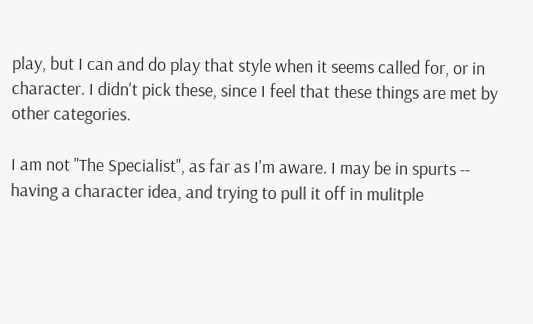play, but I can and do play that style when it seems called for, or in character. I didn't pick these, since I feel that these things are met by other categories.

I am not "The Specialist", as far as I'm aware. I may be in spurts -- having a character idea, and trying to pull it off in mulitple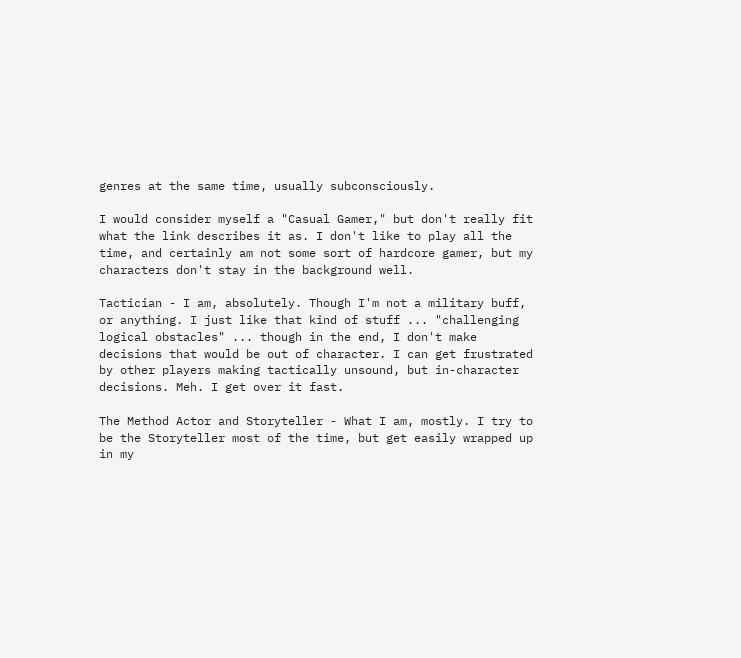genres at the same time, usually subconsciously.

I would consider myself a "Casual Gamer," but don't really fit what the link describes it as. I don't like to play all the time, and certainly am not some sort of hardcore gamer, but my characters don't stay in the background well.

Tactician - I am, absolutely. Though I'm not a military buff, or anything. I just like that kind of stuff ... "challenging logical obstacles" ... though in the end, I don't make decisions that would be out of character. I can get frustrated by other players making tactically unsound, but in-character decisions. Meh. I get over it fast.

The Method Actor and Storyteller - What I am, mostly. I try to be the Storyteller most of the time, but get easily wrapped up in my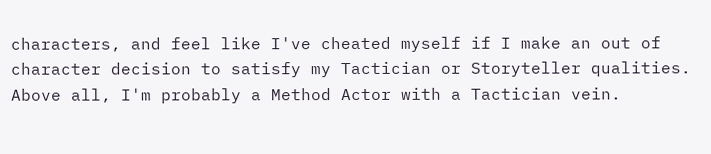characters, and feel like I've cheated myself if I make an out of character decision to satisfy my Tactician or Storyteller qualities. Above all, I'm probably a Method Actor with a Tactician vein.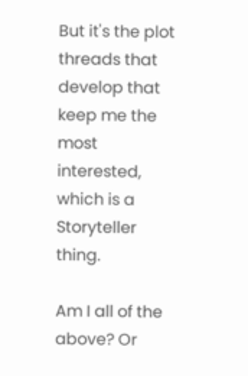But it's the plot threads that develop that keep me the most interested, which is a Storyteller thing.

Am I all of the above? Or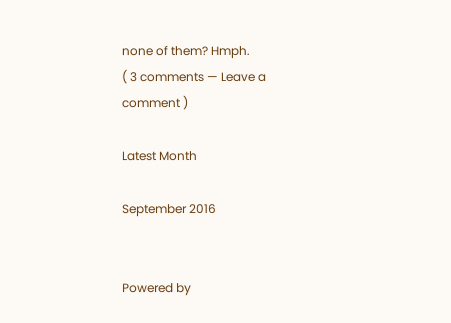none of them? Hmph.
( 3 comments — Leave a comment )

Latest Month

September 2016


Powered by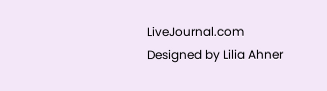LiveJournal.com
Designed by Lilia Ahner